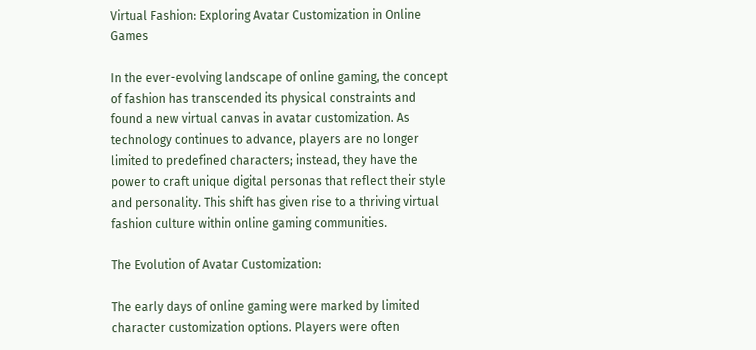Virtual Fashion: Exploring Avatar Customization in Online Games

In the ever-evolving landscape of online gaming, the concept of fashion has transcended its physical constraints and found a new virtual canvas in avatar customization. As technology continues to advance, players are no longer limited to predefined characters; instead, they have the power to craft unique digital personas that reflect their style and personality. This shift has given rise to a thriving virtual fashion culture within online gaming communities.

The Evolution of Avatar Customization:

The early days of online gaming were marked by limited character customization options. Players were often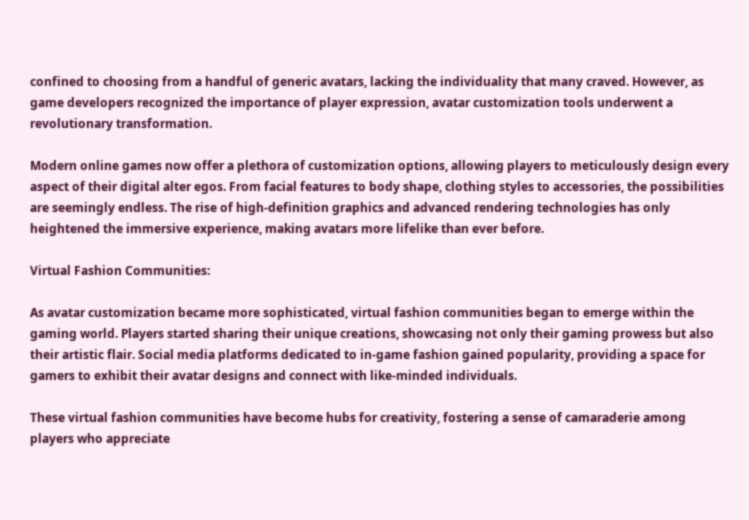confined to choosing from a handful of generic avatars, lacking the individuality that many craved. However, as game developers recognized the importance of player expression, avatar customization tools underwent a revolutionary transformation.

Modern online games now offer a plethora of customization options, allowing players to meticulously design every aspect of their digital alter egos. From facial features to body shape, clothing styles to accessories, the possibilities are seemingly endless. The rise of high-definition graphics and advanced rendering technologies has only heightened the immersive experience, making avatars more lifelike than ever before.

Virtual Fashion Communities:

As avatar customization became more sophisticated, virtual fashion communities began to emerge within the gaming world. Players started sharing their unique creations, showcasing not only their gaming prowess but also their artistic flair. Social media platforms dedicated to in-game fashion gained popularity, providing a space for gamers to exhibit their avatar designs and connect with like-minded individuals.

These virtual fashion communities have become hubs for creativity, fostering a sense of camaraderie among players who appreciate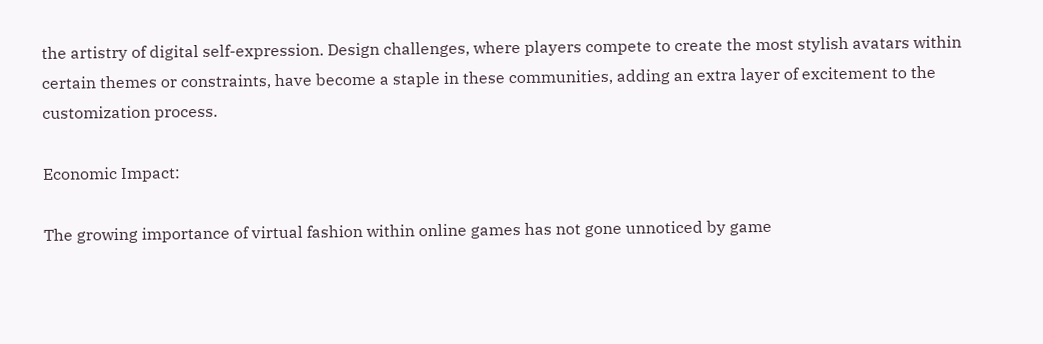the artistry of digital self-expression. Design challenges, where players compete to create the most stylish avatars within certain themes or constraints, have become a staple in these communities, adding an extra layer of excitement to the customization process.

Economic Impact:

The growing importance of virtual fashion within online games has not gone unnoticed by game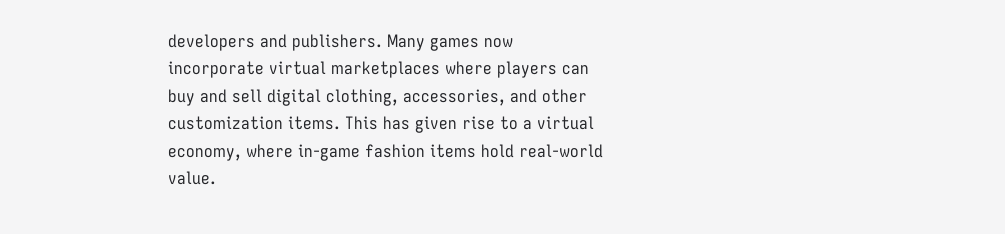developers and publishers. Many games now incorporate virtual marketplaces where players can buy and sell digital clothing, accessories, and other customization items. This has given rise to a virtual economy, where in-game fashion items hold real-world value.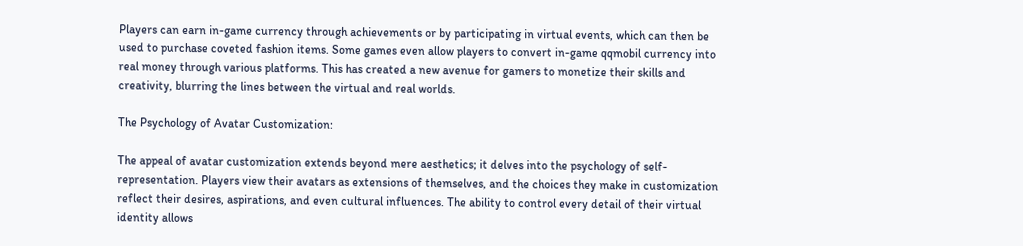Players can earn in-game currency through achievements or by participating in virtual events, which can then be used to purchase coveted fashion items. Some games even allow players to convert in-game qqmobil currency into real money through various platforms. This has created a new avenue for gamers to monetize their skills and creativity, blurring the lines between the virtual and real worlds.

The Psychology of Avatar Customization:

The appeal of avatar customization extends beyond mere aesthetics; it delves into the psychology of self-representation. Players view their avatars as extensions of themselves, and the choices they make in customization reflect their desires, aspirations, and even cultural influences. The ability to control every detail of their virtual identity allows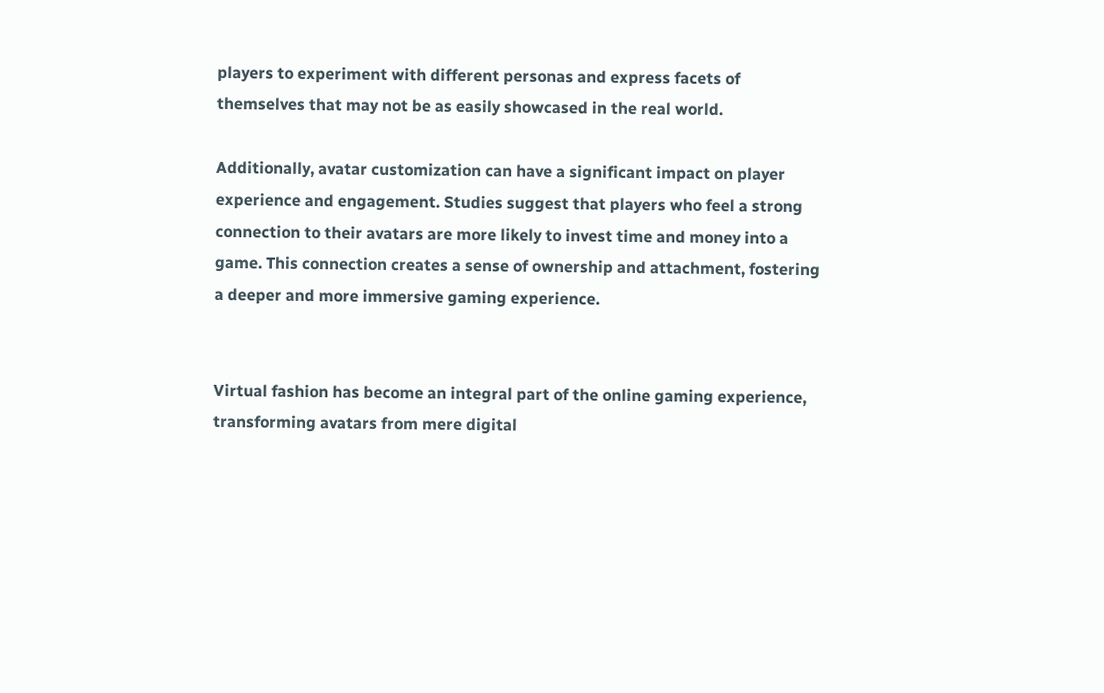players to experiment with different personas and express facets of themselves that may not be as easily showcased in the real world.

Additionally, avatar customization can have a significant impact on player experience and engagement. Studies suggest that players who feel a strong connection to their avatars are more likely to invest time and money into a game. This connection creates a sense of ownership and attachment, fostering a deeper and more immersive gaming experience.


Virtual fashion has become an integral part of the online gaming experience, transforming avatars from mere digital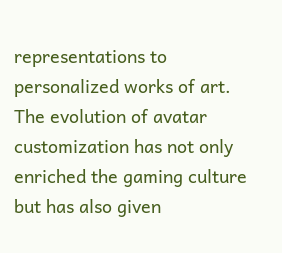representations to personalized works of art. The evolution of avatar customization has not only enriched the gaming culture but has also given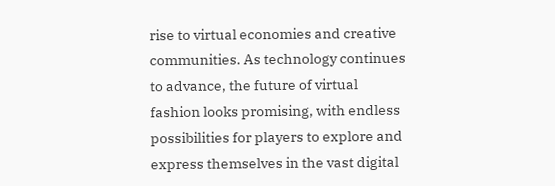rise to virtual economies and creative communities. As technology continues to advance, the future of virtual fashion looks promising, with endless possibilities for players to explore and express themselves in the vast digital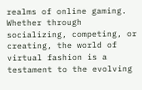realms of online gaming. Whether through socializing, competing, or creating, the world of virtual fashion is a testament to the evolving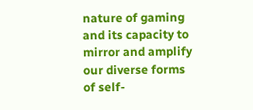nature of gaming and its capacity to mirror and amplify our diverse forms of self-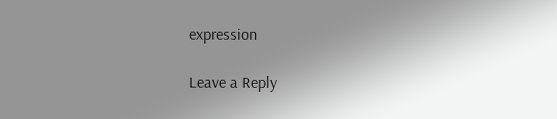expression

Leave a Reply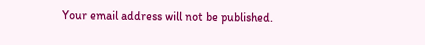Your email address will not be published.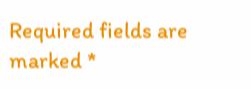Required fields are marked *